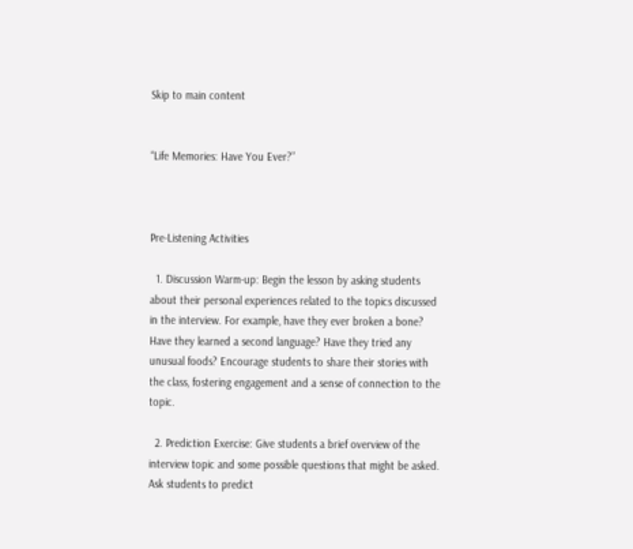Skip to main content


“Life Memories: Have You Ever?”



Pre-Listening Activities

  1. Discussion Warm-up: Begin the lesson by asking students about their personal experiences related to the topics discussed in the interview. For example, have they ever broken a bone? Have they learned a second language? Have they tried any unusual foods? Encourage students to share their stories with the class, fostering engagement and a sense of connection to the topic.

  2. Prediction Exercise: Give students a brief overview of the interview topic and some possible questions that might be asked. Ask students to predict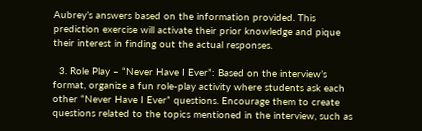Aubrey’s answers based on the information provided. This prediction exercise will activate their prior knowledge and pique their interest in finding out the actual responses.

  3. Role Play – “Never Have I Ever”: Based on the interview’s format, organize a fun role-play activity where students ask each other “Never Have I Ever” questions. Encourage them to create questions related to the topics mentioned in the interview, such as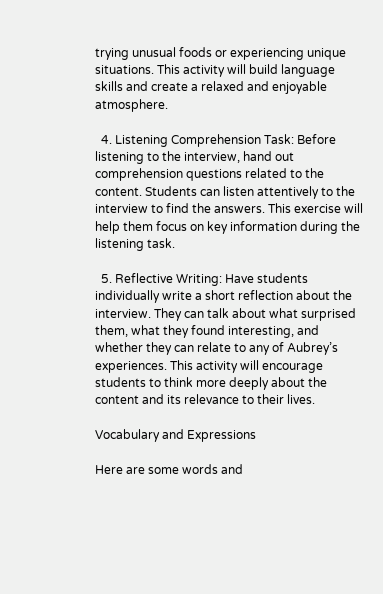trying unusual foods or experiencing unique situations. This activity will build language skills and create a relaxed and enjoyable atmosphere.

  4. Listening Comprehension Task: Before listening to the interview, hand out comprehension questions related to the content. Students can listen attentively to the interview to find the answers. This exercise will help them focus on key information during the listening task.

  5. Reflective Writing: Have students individually write a short reflection about the interview. They can talk about what surprised them, what they found interesting, and whether they can relate to any of Aubrey’s experiences. This activity will encourage students to think more deeply about the content and its relevance to their lives.

Vocabulary and Expressions

Here are some words and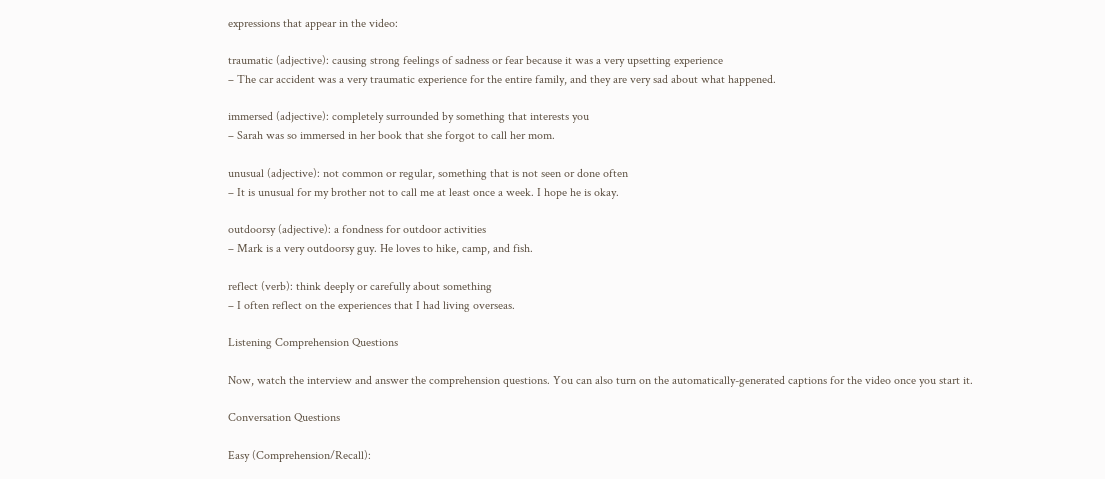expressions that appear in the video:

traumatic (adjective): causing strong feelings of sadness or fear because it was a very upsetting experience
– The car accident was a very traumatic experience for the entire family, and they are very sad about what happened.

immersed (adjective): completely surrounded by something that interests you
– Sarah was so immersed in her book that she forgot to call her mom.

unusual (adjective): not common or regular, something that is not seen or done often
– It is unusual for my brother not to call me at least once a week. I hope he is okay.

outdoorsy (adjective): a fondness for outdoor activities
– Mark is a very outdoorsy guy. He loves to hike, camp, and fish.

reflect (verb): think deeply or carefully about something
– I often reflect on the experiences that I had living overseas.

Listening Comprehension Questions

Now, watch the interview and answer the comprehension questions. You can also turn on the automatically-generated captions for the video once you start it.

Conversation Questions

Easy (Comprehension/Recall):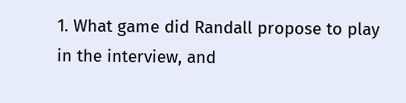1. What game did Randall propose to play in the interview, and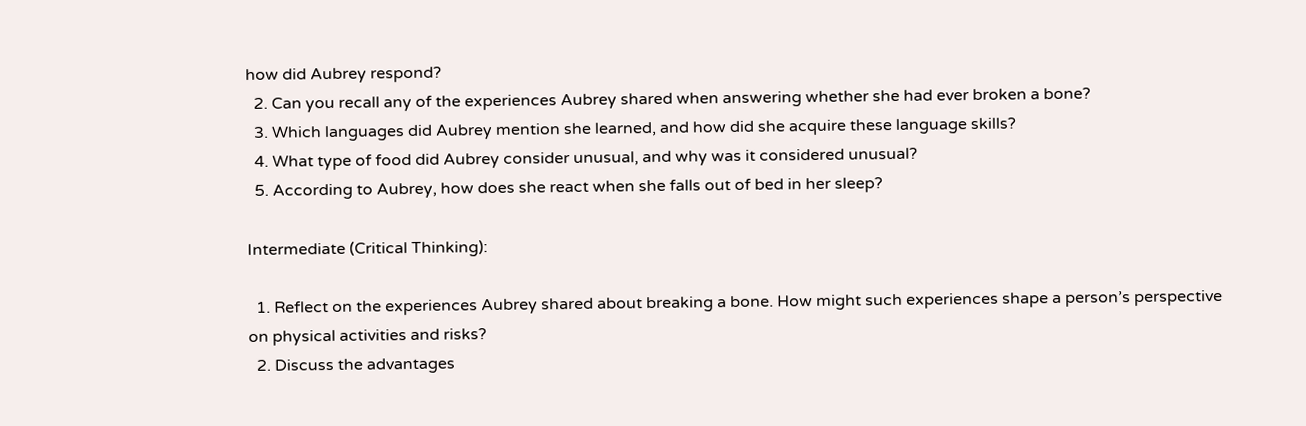how did Aubrey respond?
  2. Can you recall any of the experiences Aubrey shared when answering whether she had ever broken a bone?
  3. Which languages did Aubrey mention she learned, and how did she acquire these language skills?
  4. What type of food did Aubrey consider unusual, and why was it considered unusual?
  5. According to Aubrey, how does she react when she falls out of bed in her sleep?

Intermediate (Critical Thinking):

  1. Reflect on the experiences Aubrey shared about breaking a bone. How might such experiences shape a person’s perspective on physical activities and risks?
  2. Discuss the advantages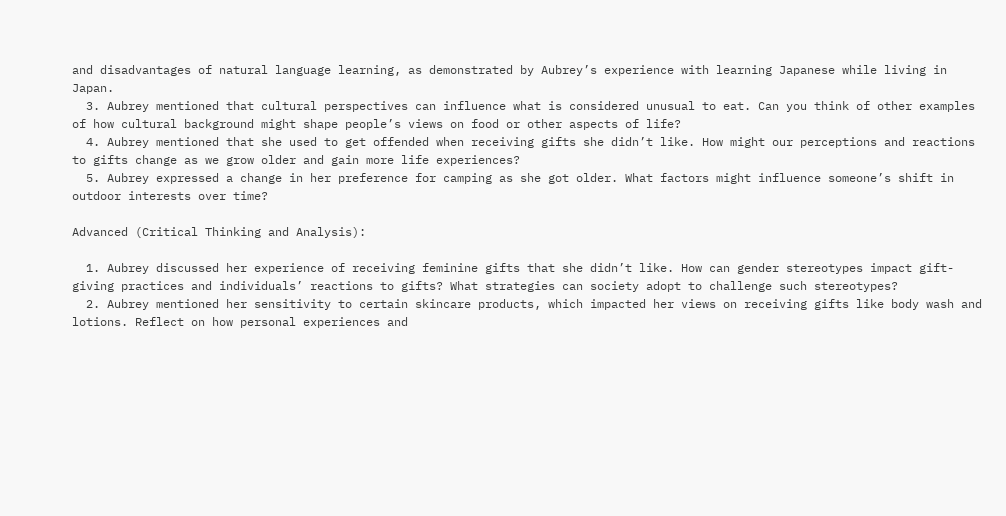and disadvantages of natural language learning, as demonstrated by Aubrey’s experience with learning Japanese while living in Japan.
  3. Aubrey mentioned that cultural perspectives can influence what is considered unusual to eat. Can you think of other examples of how cultural background might shape people’s views on food or other aspects of life?
  4. Aubrey mentioned that she used to get offended when receiving gifts she didn’t like. How might our perceptions and reactions to gifts change as we grow older and gain more life experiences?
  5. Aubrey expressed a change in her preference for camping as she got older. What factors might influence someone’s shift in outdoor interests over time?

Advanced (Critical Thinking and Analysis):

  1. Aubrey discussed her experience of receiving feminine gifts that she didn’t like. How can gender stereotypes impact gift-giving practices and individuals’ reactions to gifts? What strategies can society adopt to challenge such stereotypes?
  2. Aubrey mentioned her sensitivity to certain skincare products, which impacted her views on receiving gifts like body wash and lotions. Reflect on how personal experiences and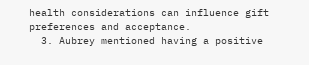health considerations can influence gift preferences and acceptance.
  3. Aubrey mentioned having a positive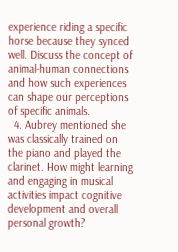experience riding a specific horse because they synced well. Discuss the concept of animal-human connections and how such experiences can shape our perceptions of specific animals.
  4. Aubrey mentioned she was classically trained on the piano and played the clarinet. How might learning and engaging in musical activities impact cognitive development and overall personal growth?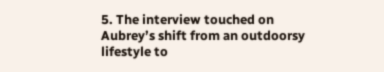5. The interview touched on Aubrey’s shift from an outdoorsy lifestyle to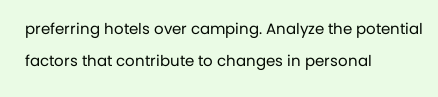preferring hotels over camping. Analyze the potential factors that contribute to changes in personal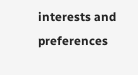interests and preferences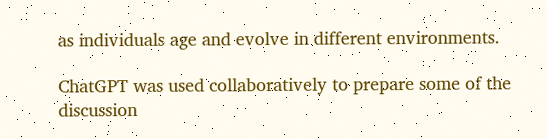as individuals age and evolve in different environments.

ChatGPT was used collaboratively to prepare some of the discussion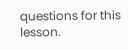questions for this lesson.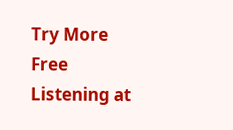Try More Free Listening at